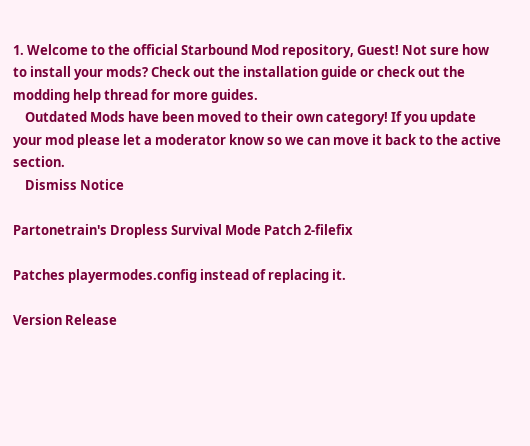1. Welcome to the official Starbound Mod repository, Guest! Not sure how to install your mods? Check out the installation guide or check out the modding help thread for more guides.
    Outdated Mods have been moved to their own category! If you update your mod please let a moderator know so we can move it back to the active section.
    Dismiss Notice

Partonetrain's Dropless Survival Mode Patch 2-filefix

Patches playermodes.config instead of replacing it.

Version Release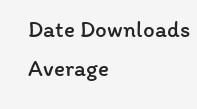Date Downloads Average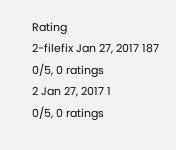Rating
2-filefix Jan 27, 2017 187
0/5, 0 ratings
2 Jan 27, 2017 1
0/5, 0 ratings